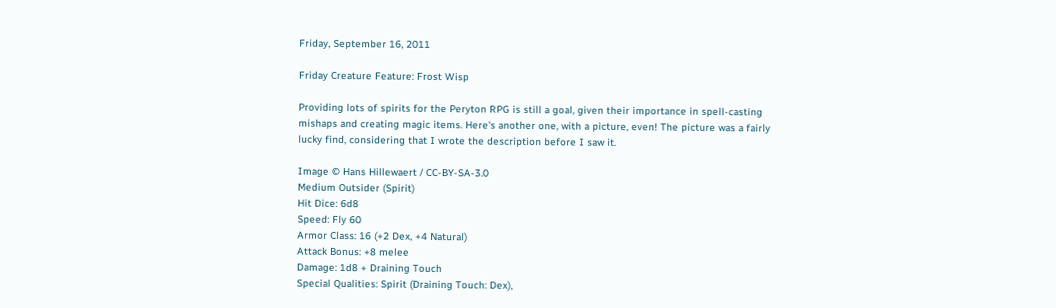Friday, September 16, 2011

Friday Creature Feature: Frost Wisp

Providing lots of spirits for the Peryton RPG is still a goal, given their importance in spell-casting mishaps and creating magic items. Here's another one, with a picture, even! The picture was a fairly lucky find, considering that I wrote the description before I saw it.

Image © Hans Hillewaert / CC-BY-SA-3.0
Medium Outsider (Spirit)
Hit Dice: 6d8
Speed: Fly 60
Armor Class: 16 (+2 Dex, +4 Natural)
Attack Bonus: +8 melee
Damage: 1d8 + Draining Touch
Special Qualities: Spirit (Draining Touch: Dex),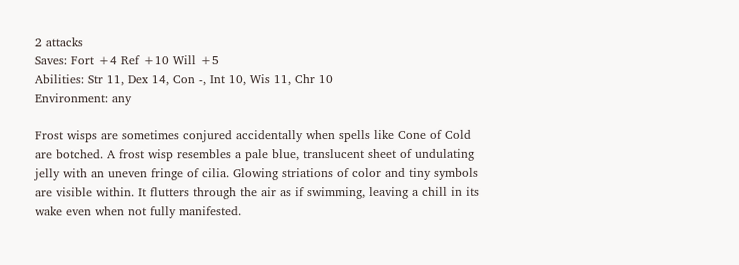2 attacks
Saves: Fort +4 Ref +10 Will +5
Abilities: Str 11, Dex 14, Con -, Int 10, Wis 11, Chr 10
Environment: any

Frost wisps are sometimes conjured accidentally when spells like Cone of Cold are botched. A frost wisp resembles a pale blue, translucent sheet of undulating jelly with an uneven fringe of cilia. Glowing striations of color and tiny symbols are visible within. It flutters through the air as if swimming, leaving a chill in its wake even when not fully manifested.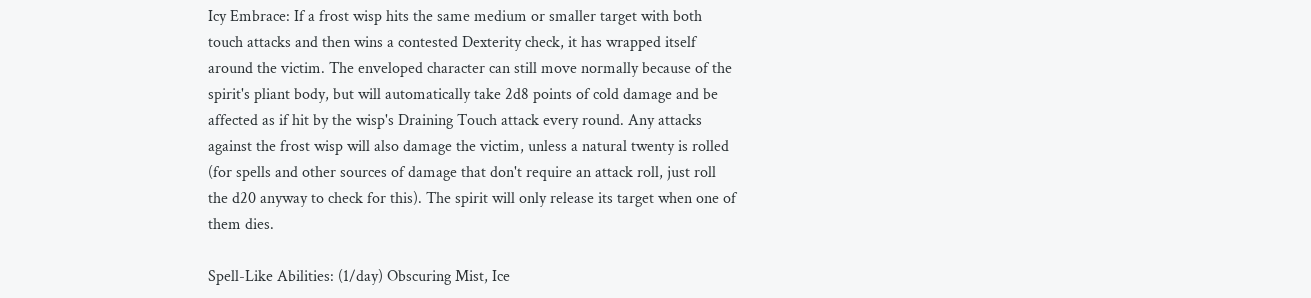Icy Embrace: If a frost wisp hits the same medium or smaller target with both touch attacks and then wins a contested Dexterity check, it has wrapped itself around the victim. The enveloped character can still move normally because of the spirit's pliant body, but will automatically take 2d8 points of cold damage and be affected as if hit by the wisp's Draining Touch attack every round. Any attacks against the frost wisp will also damage the victim, unless a natural twenty is rolled (for spells and other sources of damage that don't require an attack roll, just roll the d20 anyway to check for this). The spirit will only release its target when one of them dies.

Spell-Like Abilities: (1/day) Obscuring Mist, Ice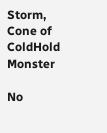Storm, Cone of ColdHold Monster

No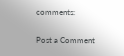comments:

Post a Comment